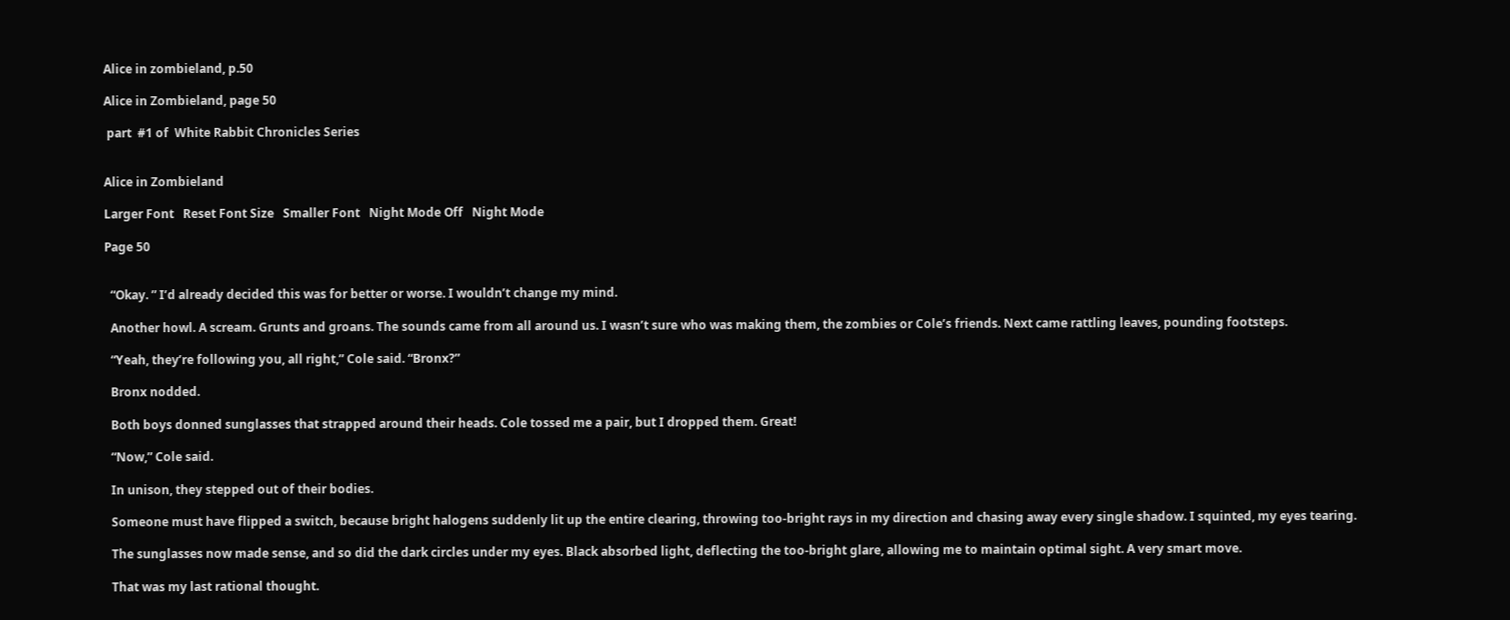Alice in zombieland, p.50

Alice in Zombieland, page 50

 part  #1 of  White Rabbit Chronicles Series


Alice in Zombieland

Larger Font   Reset Font Size   Smaller Font   Night Mode Off   Night Mode

Page 50


  “Okay. ” I’d already decided this was for better or worse. I wouldn’t change my mind.

  Another howl. A scream. Grunts and groans. The sounds came from all around us. I wasn’t sure who was making them, the zombies or Cole’s friends. Next came rattling leaves, pounding footsteps.

  “Yeah, they’re following you, all right,” Cole said. “Bronx?”

  Bronx nodded.

  Both boys donned sunglasses that strapped around their heads. Cole tossed me a pair, but I dropped them. Great!

  “Now,” Cole said.

  In unison, they stepped out of their bodies.

  Someone must have flipped a switch, because bright halogens suddenly lit up the entire clearing, throwing too-bright rays in my direction and chasing away every single shadow. I squinted, my eyes tearing.

  The sunglasses now made sense, and so did the dark circles under my eyes. Black absorbed light, deflecting the too-bright glare, allowing me to maintain optimal sight. A very smart move.

  That was my last rational thought.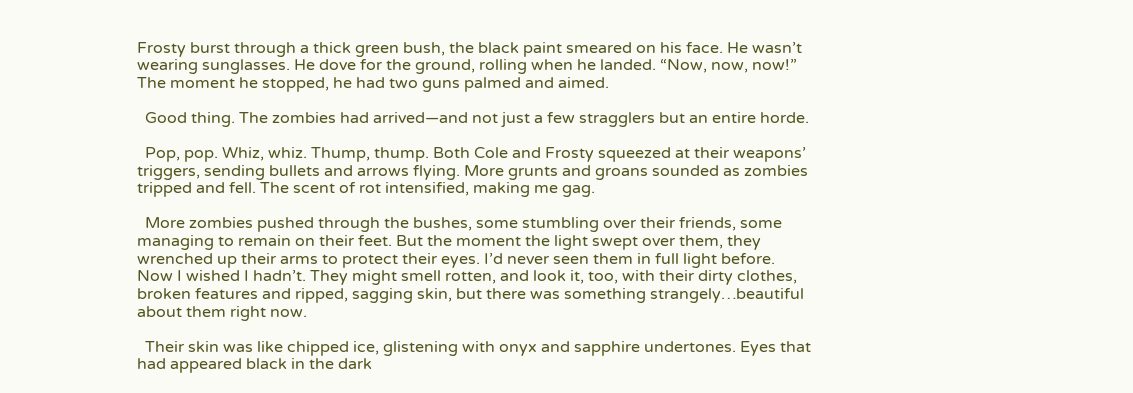Frosty burst through a thick green bush, the black paint smeared on his face. He wasn’t wearing sunglasses. He dove for the ground, rolling when he landed. “Now, now, now!” The moment he stopped, he had two guns palmed and aimed.

  Good thing. The zombies had arrived—and not just a few stragglers but an entire horde.

  Pop, pop. Whiz, whiz. Thump, thump. Both Cole and Frosty squeezed at their weapons’ triggers, sending bullets and arrows flying. More grunts and groans sounded as zombies tripped and fell. The scent of rot intensified, making me gag.

  More zombies pushed through the bushes, some stumbling over their friends, some managing to remain on their feet. But the moment the light swept over them, they wrenched up their arms to protect their eyes. I’d never seen them in full light before. Now I wished I hadn’t. They might smell rotten, and look it, too, with their dirty clothes, broken features and ripped, sagging skin, but there was something strangely…beautiful about them right now.

  Their skin was like chipped ice, glistening with onyx and sapphire undertones. Eyes that had appeared black in the dark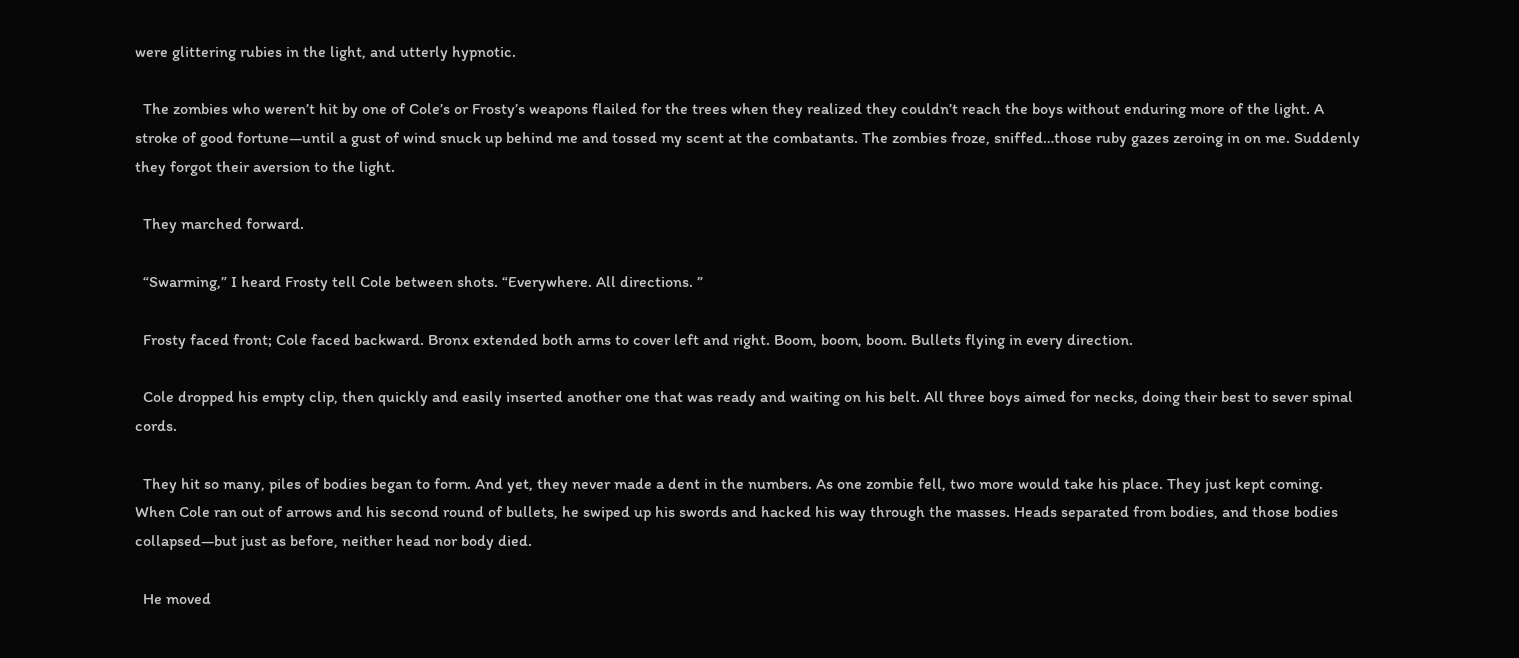were glittering rubies in the light, and utterly hypnotic.

  The zombies who weren’t hit by one of Cole’s or Frosty’s weapons flailed for the trees when they realized they couldn’t reach the boys without enduring more of the light. A stroke of good fortune—until a gust of wind snuck up behind me and tossed my scent at the combatants. The zombies froze, sniffed…those ruby gazes zeroing in on me. Suddenly they forgot their aversion to the light.

  They marched forward.

  “Swarming,” I heard Frosty tell Cole between shots. “Everywhere. All directions. ”

  Frosty faced front; Cole faced backward. Bronx extended both arms to cover left and right. Boom, boom, boom. Bullets flying in every direction.

  Cole dropped his empty clip, then quickly and easily inserted another one that was ready and waiting on his belt. All three boys aimed for necks, doing their best to sever spinal cords.

  They hit so many, piles of bodies began to form. And yet, they never made a dent in the numbers. As one zombie fell, two more would take his place. They just kept coming. When Cole ran out of arrows and his second round of bullets, he swiped up his swords and hacked his way through the masses. Heads separated from bodies, and those bodies collapsed—but just as before, neither head nor body died.

  He moved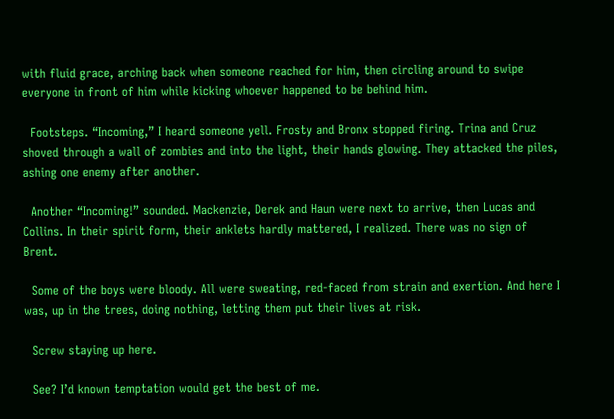with fluid grace, arching back when someone reached for him, then circling around to swipe everyone in front of him while kicking whoever happened to be behind him.

  Footsteps. “Incoming,” I heard someone yell. Frosty and Bronx stopped firing. Trina and Cruz shoved through a wall of zombies and into the light, their hands glowing. They attacked the piles, ashing one enemy after another.

  Another “Incoming!” sounded. Mackenzie, Derek and Haun were next to arrive, then Lucas and Collins. In their spirit form, their anklets hardly mattered, I realized. There was no sign of Brent.

  Some of the boys were bloody. All were sweating, red-faced from strain and exertion. And here I was, up in the trees, doing nothing, letting them put their lives at risk.

  Screw staying up here.

  See? I’d known temptation would get the best of me.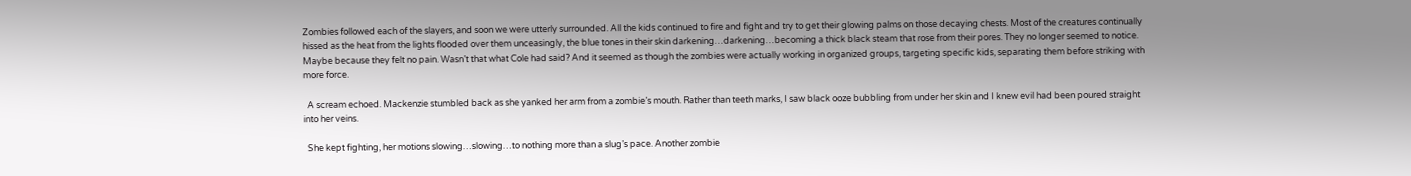Zombies followed each of the slayers, and soon we were utterly surrounded. All the kids continued to fire and fight and try to get their glowing palms on those decaying chests. Most of the creatures continually hissed as the heat from the lights flooded over them unceasingly, the blue tones in their skin darkening…darkening…becoming a thick black steam that rose from their pores. They no longer seemed to notice. Maybe because they felt no pain. Wasn’t that what Cole had said? And it seemed as though the zombies were actually working in organized groups, targeting specific kids, separating them before striking with more force.

  A scream echoed. Mackenzie stumbled back as she yanked her arm from a zombie’s mouth. Rather than teeth marks, I saw black ooze bubbling from under her skin and I knew evil had been poured straight into her veins.

  She kept fighting, her motions slowing…slowing…to nothing more than a slug’s pace. Another zombie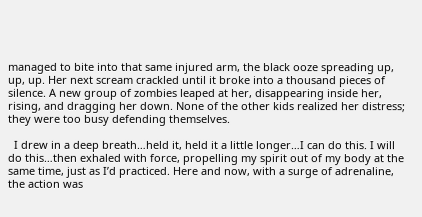managed to bite into that same injured arm, the black ooze spreading up, up, up. Her next scream crackled until it broke into a thousand pieces of silence. A new group of zombies leaped at her, disappearing inside her, rising, and dragging her down. None of the other kids realized her distress; they were too busy defending themselves.

  I drew in a deep breath…held it, held it a little longer…I can do this. I will do this…then exhaled with force, propelling my spirit out of my body at the same time, just as I’d practiced. Here and now, with a surge of adrenaline, the action was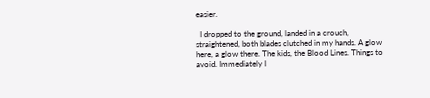easier.

  I dropped to the ground, landed in a crouch, straightened, both blades clutched in my hands. A glow here, a glow there. The kids, the Blood Lines. Things to avoid. Immediately I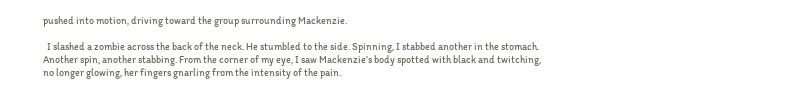pushed into motion, driving toward the group surrounding Mackenzie.

  I slashed a zombie across the back of the neck. He stumbled to the side. Spinning, I stabbed another in the stomach. Another spin, another stabbing. From the corner of my eye, I saw Mackenzie’s body spotted with black and twitching, no longer glowing, her fingers gnarling from the intensity of the pain.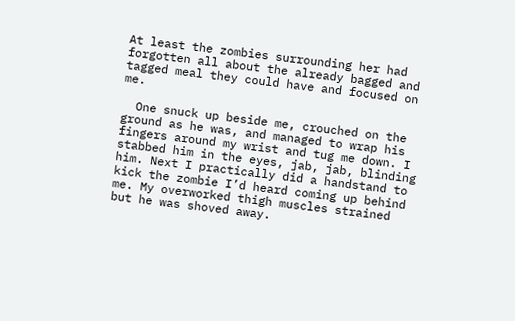At least the zombies surrounding her had forgotten all about the already bagged and tagged meal they could have and focused on me.

  One snuck up beside me, crouched on the ground as he was, and managed to wrap his fingers around my wrist and tug me down. I stabbed him in the eyes, jab, jab, blinding him. Next I practically did a handstand to kick the zombie I’d heard coming up behind me. My overworked thigh muscles strained but he was shoved away.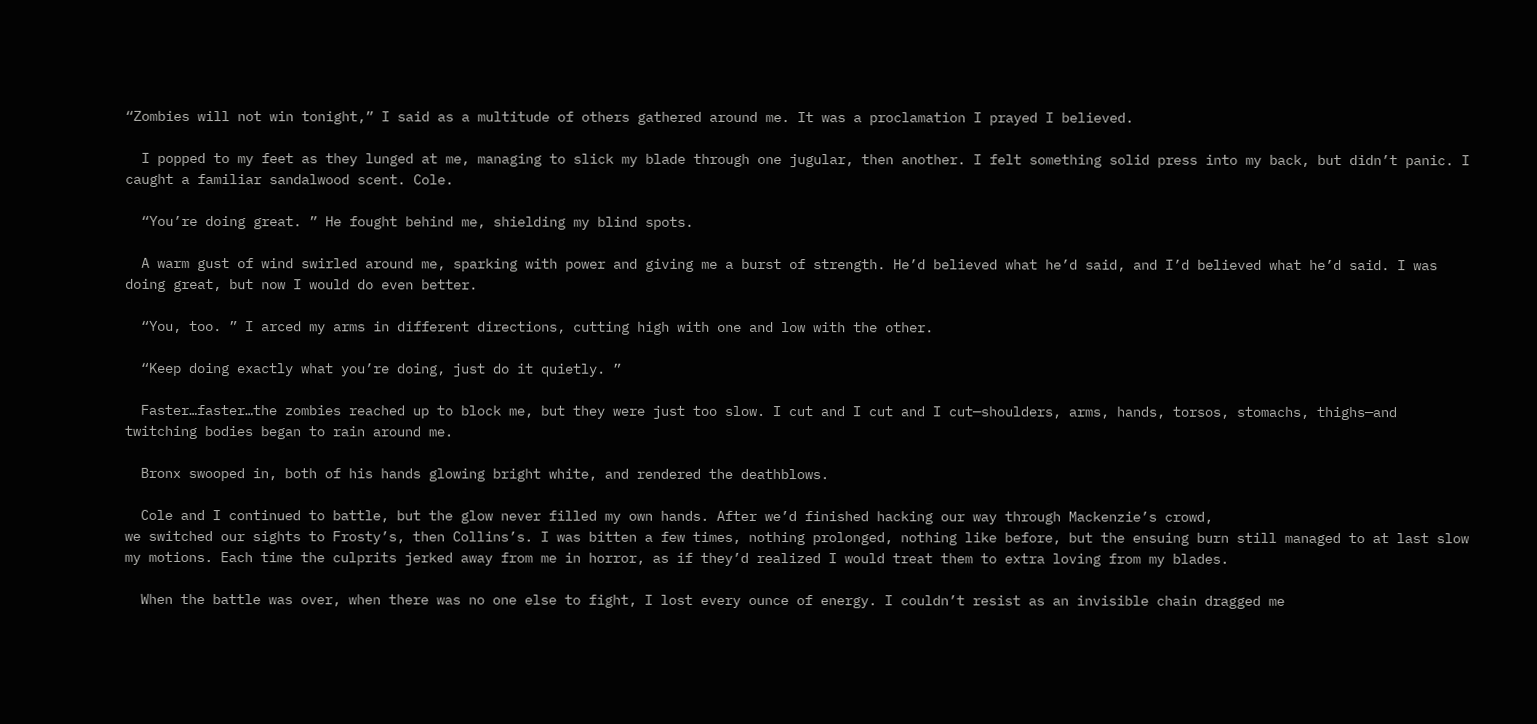“Zombies will not win tonight,” I said as a multitude of others gathered around me. It was a proclamation I prayed I believed.

  I popped to my feet as they lunged at me, managing to slick my blade through one jugular, then another. I felt something solid press into my back, but didn’t panic. I caught a familiar sandalwood scent. Cole.

  “You’re doing great. ” He fought behind me, shielding my blind spots.

  A warm gust of wind swirled around me, sparking with power and giving me a burst of strength. He’d believed what he’d said, and I’d believed what he’d said. I was doing great, but now I would do even better.

  “You, too. ” I arced my arms in different directions, cutting high with one and low with the other.

  “Keep doing exactly what you’re doing, just do it quietly. ”

  Faster…faster…the zombies reached up to block me, but they were just too slow. I cut and I cut and I cut—shoulders, arms, hands, torsos, stomachs, thighs—and twitching bodies began to rain around me.

  Bronx swooped in, both of his hands glowing bright white, and rendered the deathblows.

  Cole and I continued to battle, but the glow never filled my own hands. After we’d finished hacking our way through Mackenzie’s crowd,
we switched our sights to Frosty’s, then Collins’s. I was bitten a few times, nothing prolonged, nothing like before, but the ensuing burn still managed to at last slow my motions. Each time the culprits jerked away from me in horror, as if they’d realized I would treat them to extra loving from my blades.

  When the battle was over, when there was no one else to fight, I lost every ounce of energy. I couldn’t resist as an invisible chain dragged me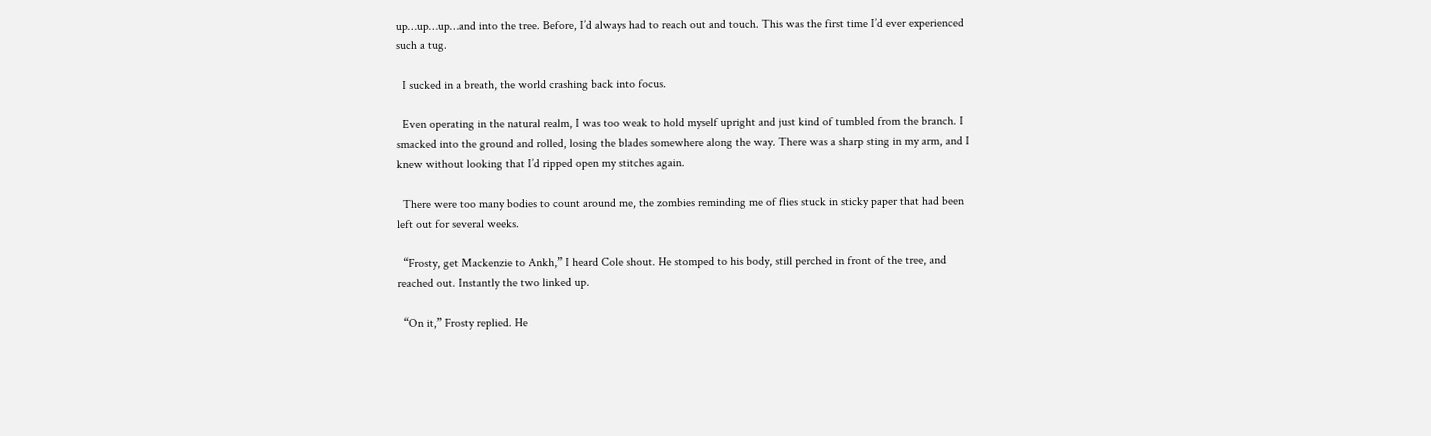up…up…up…and into the tree. Before, I’d always had to reach out and touch. This was the first time I’d ever experienced such a tug.

  I sucked in a breath, the world crashing back into focus.

  Even operating in the natural realm, I was too weak to hold myself upright and just kind of tumbled from the branch. I smacked into the ground and rolled, losing the blades somewhere along the way. There was a sharp sting in my arm, and I knew without looking that I’d ripped open my stitches again.

  There were too many bodies to count around me, the zombies reminding me of flies stuck in sticky paper that had been left out for several weeks.

  “Frosty, get Mackenzie to Ankh,” I heard Cole shout. He stomped to his body, still perched in front of the tree, and reached out. Instantly the two linked up.

  “On it,” Frosty replied. He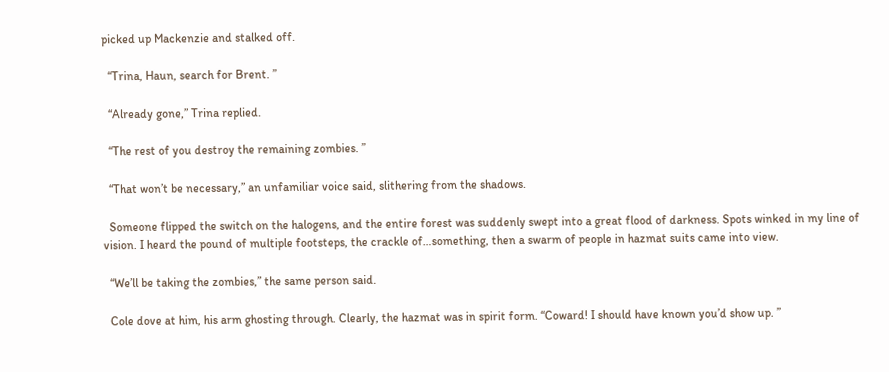picked up Mackenzie and stalked off.

  “Trina, Haun, search for Brent. ”

  “Already gone,” Trina replied.

  “The rest of you destroy the remaining zombies. ”

  “That won’t be necessary,” an unfamiliar voice said, slithering from the shadows.

  Someone flipped the switch on the halogens, and the entire forest was suddenly swept into a great flood of darkness. Spots winked in my line of vision. I heard the pound of multiple footsteps, the crackle of…something, then a swarm of people in hazmat suits came into view.

  “We’ll be taking the zombies,” the same person said.

  Cole dove at him, his arm ghosting through. Clearly, the hazmat was in spirit form. “Coward! I should have known you’d show up. ”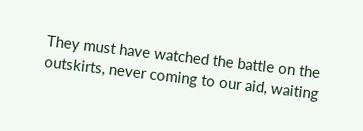They must have watched the battle on the outskirts, never coming to our aid, waiting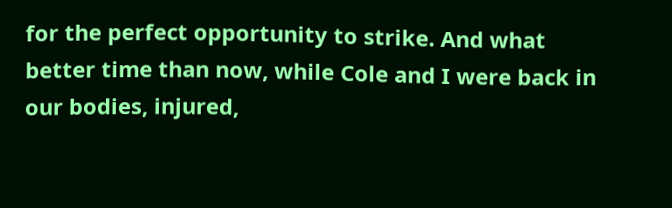for the perfect opportunity to strike. And what better time than now, while Cole and I were back in our bodies, injured,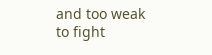and too weak to fight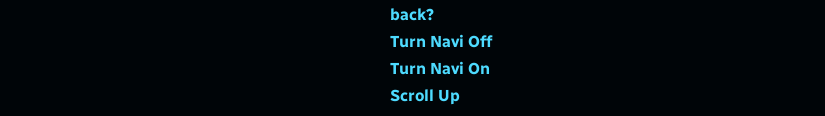back?
Turn Navi Off
Turn Navi On
Scroll Up